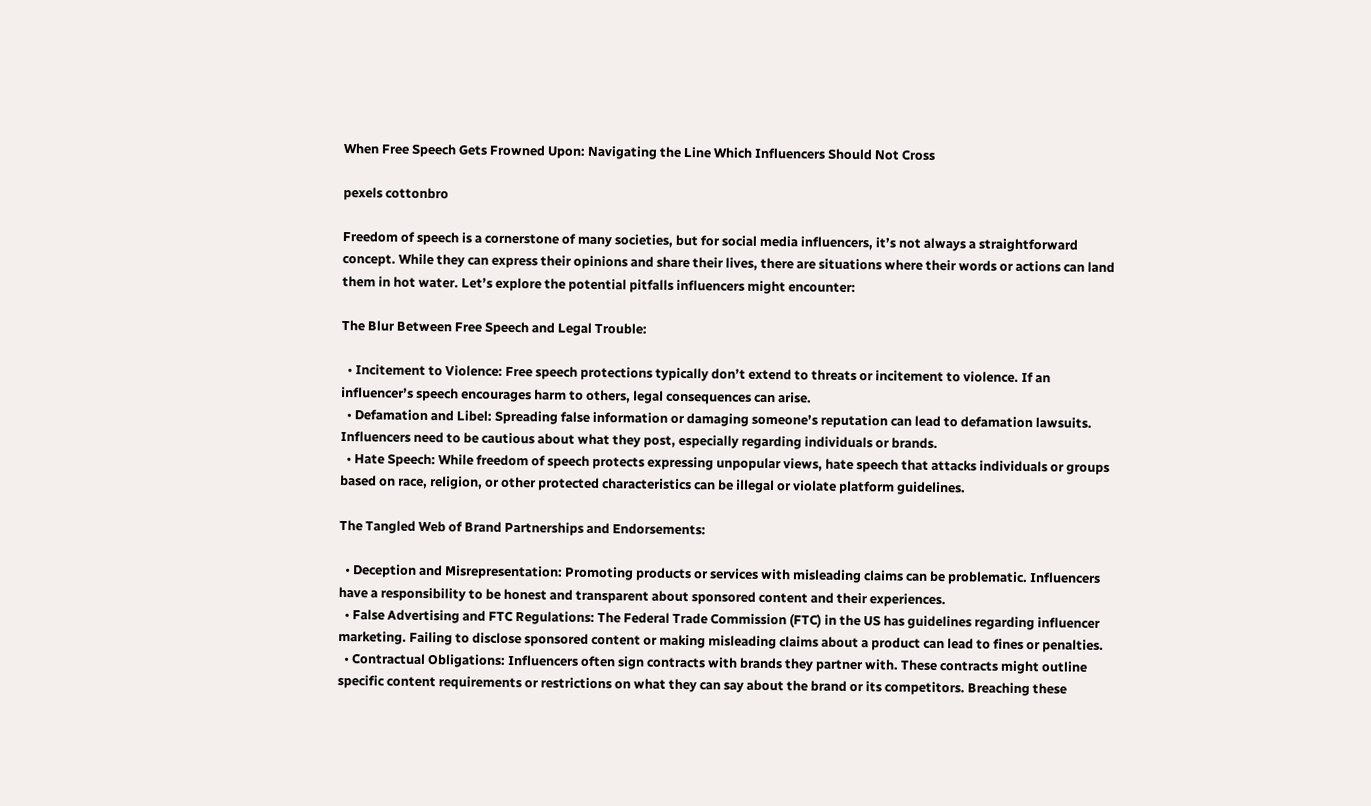When Free Speech Gets Frowned Upon: Navigating the Line Which Influencers Should Not Cross

pexels cottonbro

Freedom of speech is a cornerstone of many societies, but for social media influencers, it’s not always a straightforward concept. While they can express their opinions and share their lives, there are situations where their words or actions can land them in hot water. Let’s explore the potential pitfalls influencers might encounter:

The Blur Between Free Speech and Legal Trouble:

  • Incitement to Violence: Free speech protections typically don’t extend to threats or incitement to violence. If an influencer’s speech encourages harm to others, legal consequences can arise.
  • Defamation and Libel: Spreading false information or damaging someone’s reputation can lead to defamation lawsuits. Influencers need to be cautious about what they post, especially regarding individuals or brands.
  • Hate Speech: While freedom of speech protects expressing unpopular views, hate speech that attacks individuals or groups based on race, religion, or other protected characteristics can be illegal or violate platform guidelines.

The Tangled Web of Brand Partnerships and Endorsements:

  • Deception and Misrepresentation: Promoting products or services with misleading claims can be problematic. Influencers have a responsibility to be honest and transparent about sponsored content and their experiences.
  • False Advertising and FTC Regulations: The Federal Trade Commission (FTC) in the US has guidelines regarding influencer marketing. Failing to disclose sponsored content or making misleading claims about a product can lead to fines or penalties.
  • Contractual Obligations: Influencers often sign contracts with brands they partner with. These contracts might outline specific content requirements or restrictions on what they can say about the brand or its competitors. Breaching these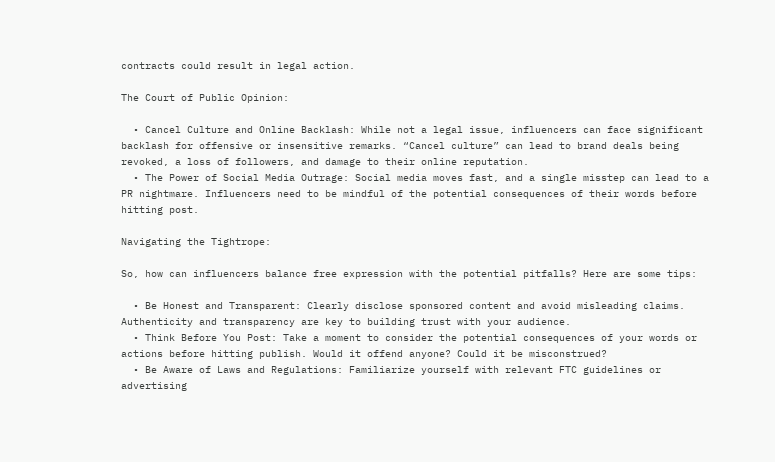contracts could result in legal action.

The Court of Public Opinion:

  • Cancel Culture and Online Backlash: While not a legal issue, influencers can face significant backlash for offensive or insensitive remarks. “Cancel culture” can lead to brand deals being revoked, a loss of followers, and damage to their online reputation.
  • The Power of Social Media Outrage: Social media moves fast, and a single misstep can lead to a PR nightmare. Influencers need to be mindful of the potential consequences of their words before hitting post.

Navigating the Tightrope:

So, how can influencers balance free expression with the potential pitfalls? Here are some tips:

  • Be Honest and Transparent: Clearly disclose sponsored content and avoid misleading claims. Authenticity and transparency are key to building trust with your audience.
  • Think Before You Post: Take a moment to consider the potential consequences of your words or actions before hitting publish. Would it offend anyone? Could it be misconstrued?
  • Be Aware of Laws and Regulations: Familiarize yourself with relevant FTC guidelines or advertising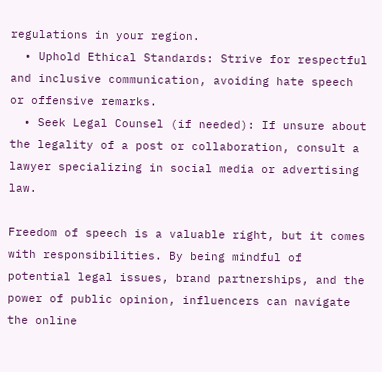regulations in your region.
  • Uphold Ethical Standards: Strive for respectful and inclusive communication, avoiding hate speech or offensive remarks.
  • Seek Legal Counsel (if needed): If unsure about the legality of a post or collaboration, consult a lawyer specializing in social media or advertising law.

Freedom of speech is a valuable right, but it comes with responsibilities. By being mindful of potential legal issues, brand partnerships, and the power of public opinion, influencers can navigate the online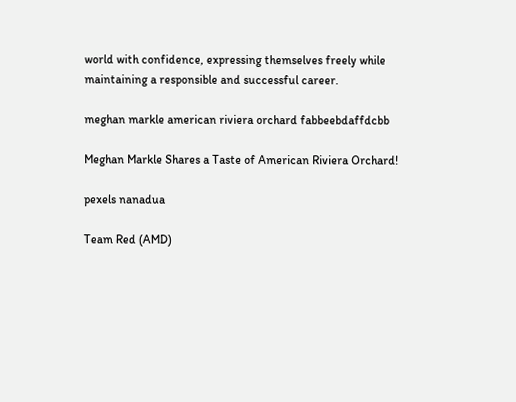world with confidence, expressing themselves freely while maintaining a responsible and successful career.

meghan markle american riviera orchard fabbeebdaffdcbb

Meghan Markle Shares a Taste of American Riviera Orchard!

pexels nanadua

Team Red (AMD)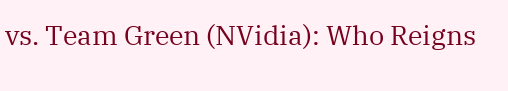vs. Team Green (NVidia): Who Reigns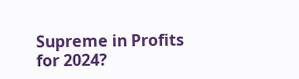Supreme in Profits for 2024?